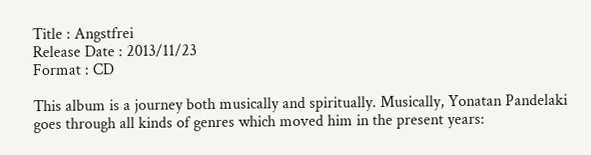Title : Angstfrei
Release Date : 2013/11/23
Format : CD

This album is a journey both musically and spiritually. Musically, Yonatan Pandelaki goes through all kinds of genres which moved him in the present years: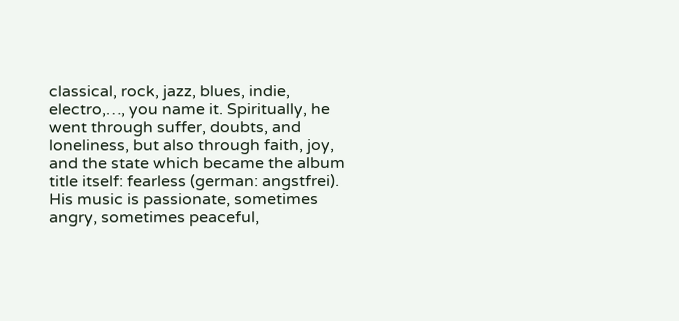classical, rock, jazz, blues, indie, electro,…, you name it. Spiritually, he went through suffer, doubts, and loneliness, but also through faith, joy, and the state which became the album title itself: fearless (german: angstfrei). His music is passionate, sometimes angry, sometimes peaceful,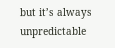but it’s always unpredictable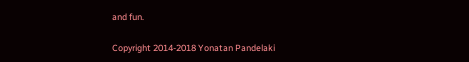and fun.

Copyright 2014-2018 Yonatan Pandelaki